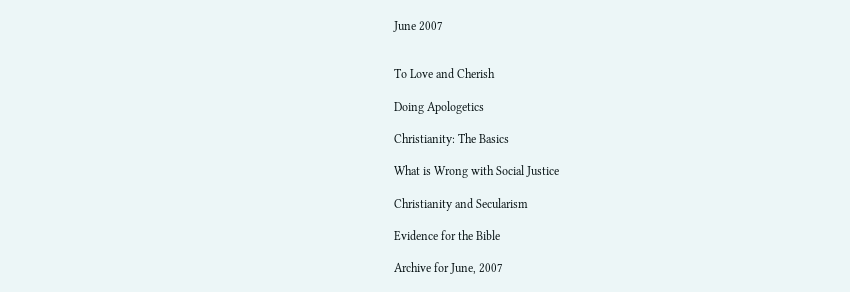June 2007


To Love and Cherish

Doing Apologetics

Christianity: The Basics

What is Wrong with Social Justice

Christianity and Secularism

Evidence for the Bible

Archive for June, 2007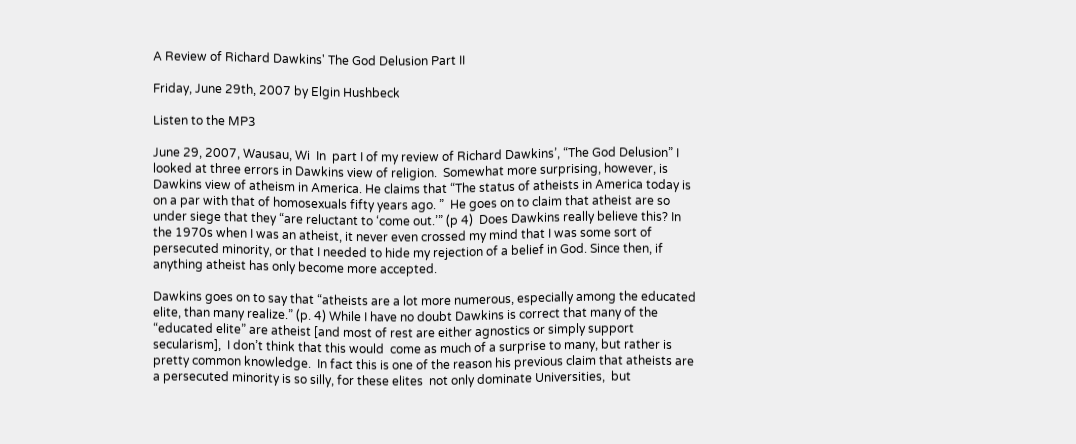A Review of Richard Dawkins' The God Delusion Part II

Friday, June 29th, 2007 by Elgin Hushbeck

Listen to the MP3

June 29, 2007, Wausau, Wi  In  part I of my review of Richard Dawkins’, “The God Delusion” I looked at three errors in Dawkins view of religion.  Somewhat more surprising, however, is Dawkins view of atheism in America. He claims that “The status of atheists in America today is on a par with that of homosexuals fifty years ago. ”  He goes on to claim that atheist are so under siege that they “are reluctant to ‘come out.’” (p 4)  Does Dawkins really believe this? In the 1970s when I was an atheist, it never even crossed my mind that I was some sort of persecuted minority, or that I needed to hide my rejection of a belief in God. Since then, if anything atheist has only become more accepted.

Dawkins goes on to say that “atheists are a lot more numerous, especially among the educated elite, than many realize.” (p. 4) While I have no doubt Dawkins is correct that many of the “educated elite” are atheist [and most of rest are either agnostics or simply support secularism],  I don’t think that this would  come as much of a surprise to many, but rather is pretty common knowledge.  In fact this is one of the reason his previous claim that atheists are a persecuted minority is so silly, for these elites  not only dominate Universities,  but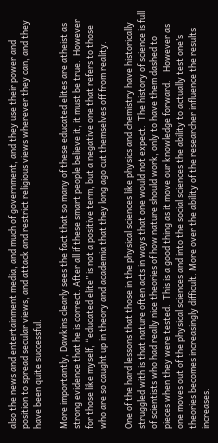also the news and entertainment media, and much of government, and they use their power and position to spread secular views, and attack and restrict religious views wherever they can, and they have been quite successful.

More importantly, Dawkins clearly sees the fact that so many of these educated elites are atheist as strong evidence that he is correct. After all if these smart people believe it, it must be true.  However for those like myself, “educated elite” is not a positive term, but a negative one that refers to those who are so caught up in theory and academia that they long ago cut themselves off from reality.

One of the hard lessons that those in the physical sciences like physics and chemistry have historically struggled with is that nature often acts in ways that one would not expect.  The history of science is full of scientists who had really nice theories of how nature should work, only to have them dashed to pieces when they were tested.  This is a good thing as it move our knowledge forward.    However as one moves out of the physical sciences and into the social sciences the ability to actually test one’s theories becomes increasingly difficult. More over the ability of the researcher influence the results increases.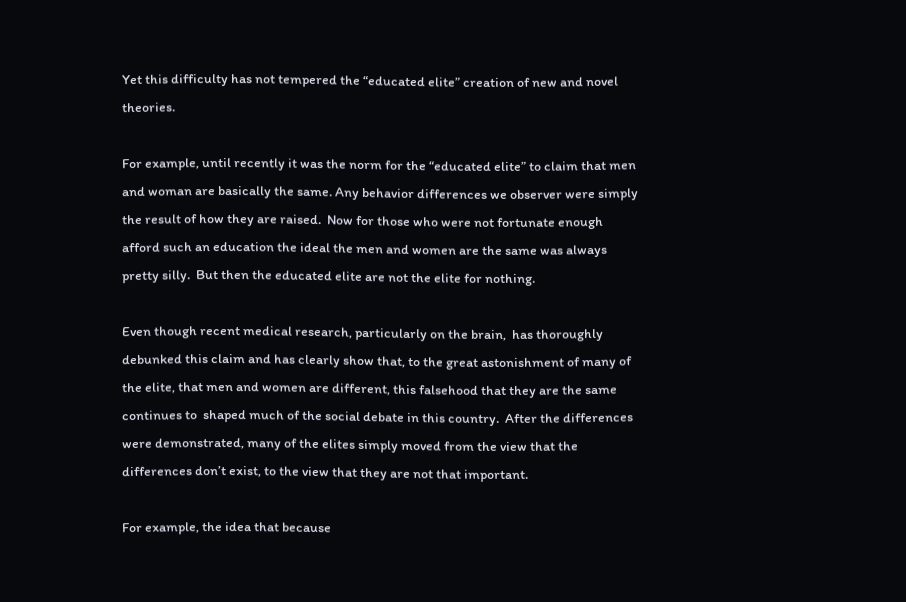Yet this difficulty has not tempered the “educated elite” creation of new and novel theories.

For example, until recently it was the norm for the “educated elite” to claim that men and woman are basically the same. Any behavior differences we observer were simply the result of how they are raised.  Now for those who were not fortunate enough afford such an education the ideal the men and women are the same was always pretty silly.  But then the educated elite are not the elite for nothing.

Even though recent medical research, particularly on the brain,  has thoroughly debunked this claim and has clearly show that, to the great astonishment of many of the elite, that men and women are different, this falsehood that they are the same continues to  shaped much of the social debate in this country.  After the differences were demonstrated, many of the elites simply moved from the view that the differences don’t exist, to the view that they are not that important.

For example, the idea that because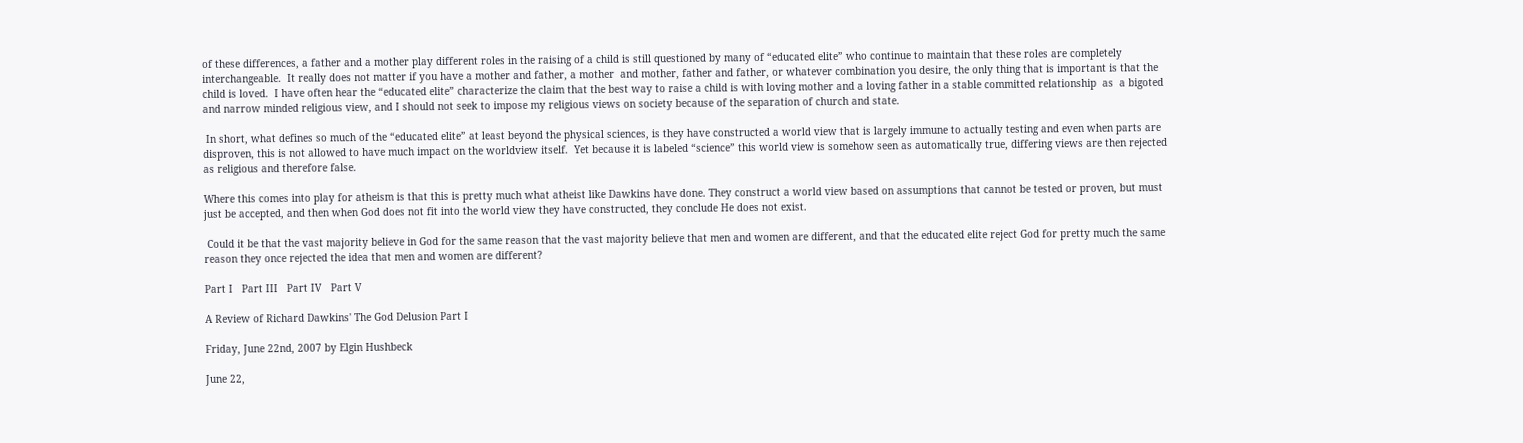of these differences, a father and a mother play different roles in the raising of a child is still questioned by many of “educated elite” who continue to maintain that these roles are completely interchangeable.  It really does not matter if you have a mother and father, a mother  and mother, father and father, or whatever combination you desire, the only thing that is important is that the child is loved.  I have often hear the “educated elite” characterize the claim that the best way to raise a child is with loving mother and a loving father in a stable committed relationship  as  a bigoted and narrow minded religious view, and I should not seek to impose my religious views on society because of the separation of church and state.

 In short, what defines so much of the “educated elite” at least beyond the physical sciences, is they have constructed a world view that is largely immune to actually testing and even when parts are disproven, this is not allowed to have much impact on the worldview itself.  Yet because it is labeled “science” this world view is somehow seen as automatically true, differing views are then rejected as religious and therefore false.

Where this comes into play for atheism is that this is pretty much what atheist like Dawkins have done. They construct a world view based on assumptions that cannot be tested or proven, but must just be accepted, and then when God does not fit into the world view they have constructed, they conclude He does not exist.

 Could it be that the vast majority believe in God for the same reason that the vast majority believe that men and women are different, and that the educated elite reject God for pretty much the same reason they once rejected the idea that men and women are different?

Part I   Part III   Part IV   Part V

A Review of Richard Dawkins' The God Delusion Part I

Friday, June 22nd, 2007 by Elgin Hushbeck

June 22,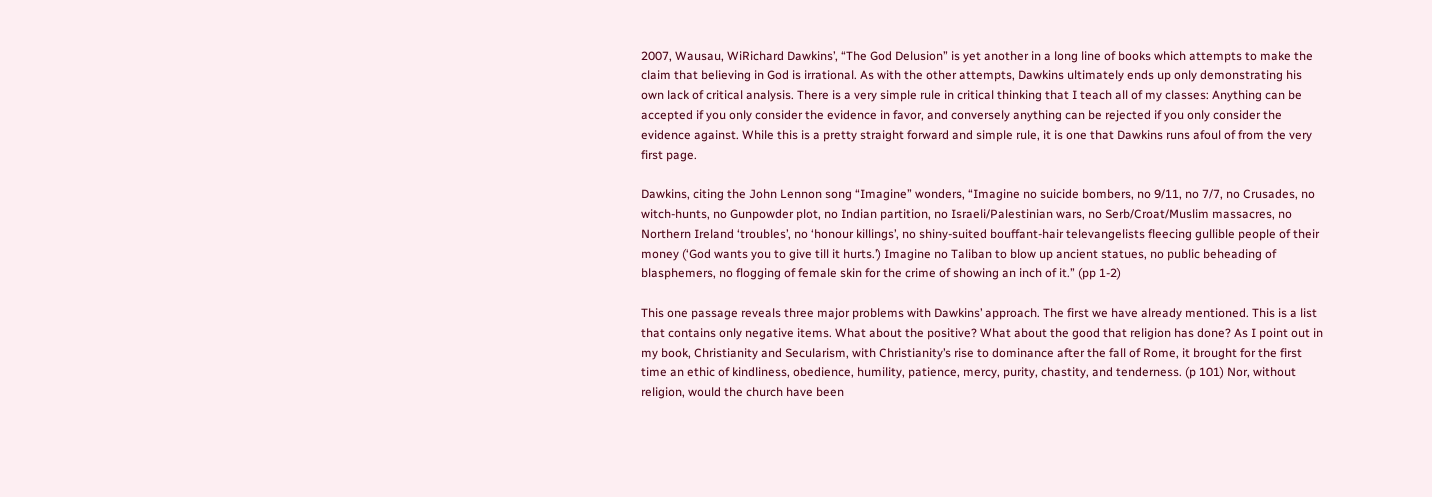2007, Wausau, WiRichard Dawkins’, “The God Delusion” is yet another in a long line of books which attempts to make the claim that believing in God is irrational. As with the other attempts, Dawkins ultimately ends up only demonstrating his own lack of critical analysis. There is a very simple rule in critical thinking that I teach all of my classes: Anything can be accepted if you only consider the evidence in favor, and conversely anything can be rejected if you only consider the evidence against. While this is a pretty straight forward and simple rule, it is one that Dawkins runs afoul of from the very first page.

Dawkins, citing the John Lennon song “Imagine” wonders, “Imagine no suicide bombers, no 9/11, no 7/7, no Crusades, no witch-hunts, no Gunpowder plot, no Indian partition, no Israeli/Palestinian wars, no Serb/Croat/Muslim massacres, no Northern Ireland ‘troubles’, no ‘honour killings’, no shiny-suited bouffant-hair televangelists fleecing gullible people of their money (‘God wants you to give till it hurts.’) Imagine no Taliban to blow up ancient statues, no public beheading of blasphemers, no flogging of female skin for the crime of showing an inch of it.” (pp 1-2)

This one passage reveals three major problems with Dawkins’ approach. The first we have already mentioned. This is a list that contains only negative items. What about the positive? What about the good that religion has done? As I point out in my book, Christianity and Secularism, with Christianity’s rise to dominance after the fall of Rome, it brought for the first time an ethic of kindliness, obedience, humility, patience, mercy, purity, chastity, and tenderness. (p 101) Nor, without religion, would the church have been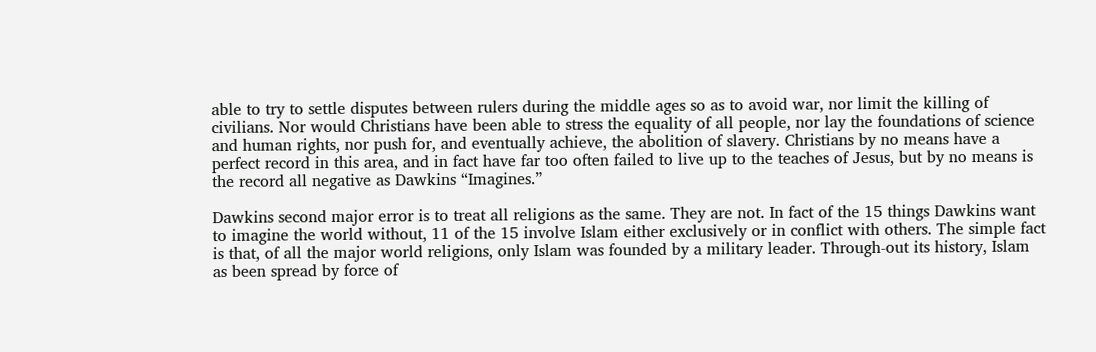able to try to settle disputes between rulers during the middle ages so as to avoid war, nor limit the killing of civilians. Nor would Christians have been able to stress the equality of all people, nor lay the foundations of science and human rights, nor push for, and eventually achieve, the abolition of slavery. Christians by no means have a perfect record in this area, and in fact have far too often failed to live up to the teaches of Jesus, but by no means is the record all negative as Dawkins “Imagines.”

Dawkins second major error is to treat all religions as the same. They are not. In fact of the 15 things Dawkins want to imagine the world without, 11 of the 15 involve Islam either exclusively or in conflict with others. The simple fact is that, of all the major world religions, only Islam was founded by a military leader. Through-out its history, Islam as been spread by force of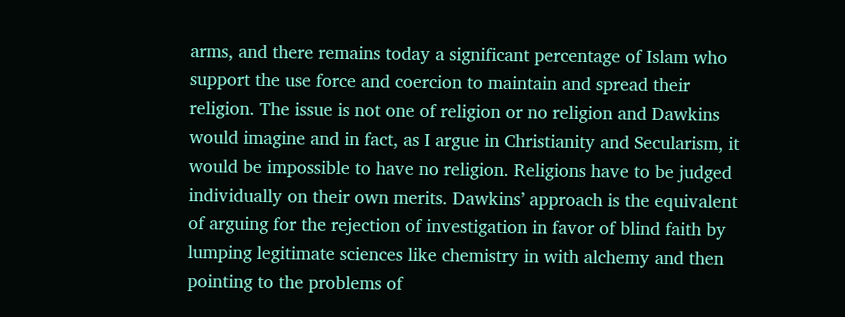arms, and there remains today a significant percentage of Islam who support the use force and coercion to maintain and spread their religion. The issue is not one of religion or no religion and Dawkins would imagine and in fact, as I argue in Christianity and Secularism, it would be impossible to have no religion. Religions have to be judged individually on their own merits. Dawkins’ approach is the equivalent of arguing for the rejection of investigation in favor of blind faith by lumping legitimate sciences like chemistry in with alchemy and then pointing to the problems of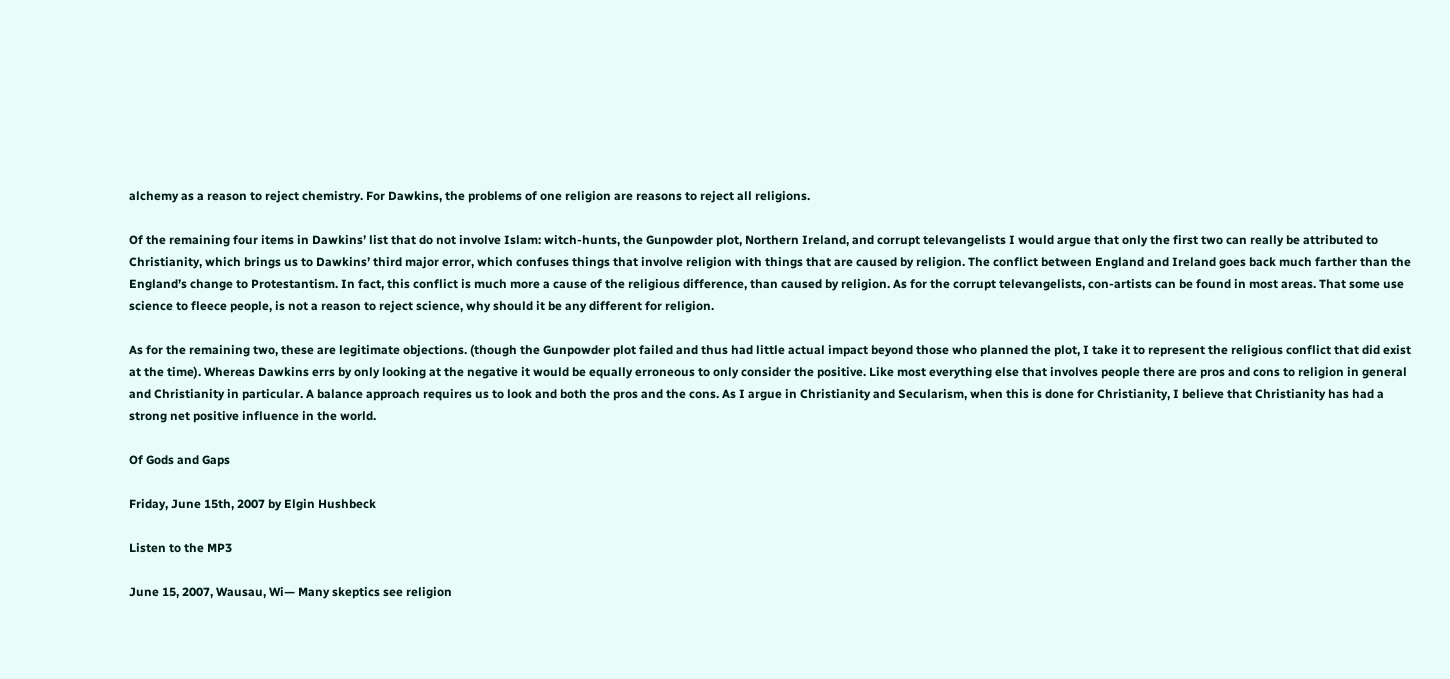alchemy as a reason to reject chemistry. For Dawkins, the problems of one religion are reasons to reject all religions.

Of the remaining four items in Dawkins’ list that do not involve Islam: witch-hunts, the Gunpowder plot, Northern Ireland, and corrupt televangelists I would argue that only the first two can really be attributed to Christianity, which brings us to Dawkins’ third major error, which confuses things that involve religion with things that are caused by religion. The conflict between England and Ireland goes back much farther than the England’s change to Protestantism. In fact, this conflict is much more a cause of the religious difference, than caused by religion. As for the corrupt televangelists, con-artists can be found in most areas. That some use science to fleece people, is not a reason to reject science, why should it be any different for religion.

As for the remaining two, these are legitimate objections. (though the Gunpowder plot failed and thus had little actual impact beyond those who planned the plot, I take it to represent the religious conflict that did exist at the time). Whereas Dawkins errs by only looking at the negative it would be equally erroneous to only consider the positive. Like most everything else that involves people there are pros and cons to religion in general and Christianity in particular. A balance approach requires us to look and both the pros and the cons. As I argue in Christianity and Secularism, when this is done for Christianity, I believe that Christianity has had a strong net positive influence in the world.

Of Gods and Gaps

Friday, June 15th, 2007 by Elgin Hushbeck

Listen to the MP3

June 15, 2007, Wausau, Wi— Many skeptics see religion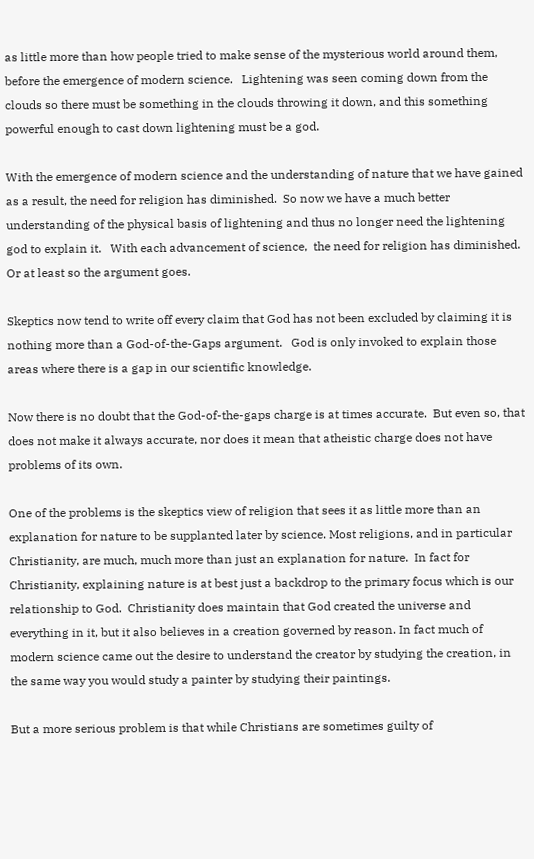as little more than how people tried to make sense of the mysterious world around them, before the emergence of modern science.   Lightening was seen coming down from the clouds so there must be something in the clouds throwing it down, and this something powerful enough to cast down lightening must be a god.

With the emergence of modern science and the understanding of nature that we have gained as a result, the need for religion has diminished.  So now we have a much better understanding of the physical basis of lightening and thus no longer need the lightening god to explain it.   With each advancement of science,  the need for religion has diminished.  Or at least so the argument goes.

Skeptics now tend to write off every claim that God has not been excluded by claiming it is nothing more than a God-of-the-Gaps argument.   God is only invoked to explain those areas where there is a gap in our scientific knowledge.

Now there is no doubt that the God-of-the-gaps charge is at times accurate.  But even so, that does not make it always accurate, nor does it mean that atheistic charge does not have problems of its own.

One of the problems is the skeptics view of religion that sees it as little more than an explanation for nature to be supplanted later by science. Most religions, and in particular Christianity, are much, much more than just an explanation for nature.  In fact for Christianity, explaining nature is at best just a backdrop to the primary focus which is our relationship to God.  Christianity does maintain that God created the universe and everything in it, but it also believes in a creation governed by reason. In fact much of modern science came out the desire to understand the creator by studying the creation, in the same way you would study a painter by studying their paintings.

But a more serious problem is that while Christians are sometimes guilty of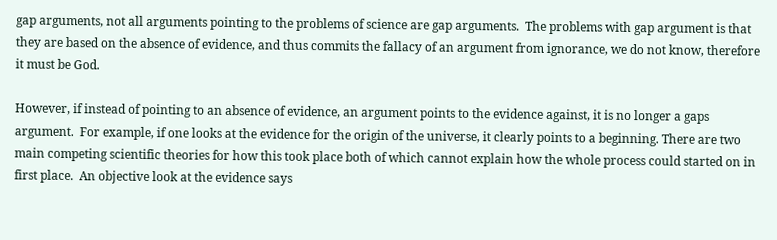gap arguments, not all arguments pointing to the problems of science are gap arguments.  The problems with gap argument is that they are based on the absence of evidence, and thus commits the fallacy of an argument from ignorance, we do not know, therefore it must be God.

However, if instead of pointing to an absence of evidence, an argument points to the evidence against, it is no longer a gaps argument.  For example, if one looks at the evidence for the origin of the universe, it clearly points to a beginning. There are two main competing scientific theories for how this took place both of which cannot explain how the whole process could started on in first place.  An objective look at the evidence says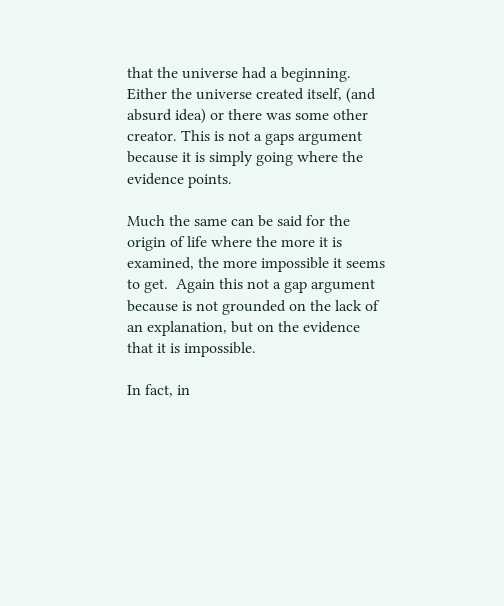that the universe had a beginning. Either the universe created itself, (and absurd idea) or there was some other creator. This is not a gaps argument because it is simply going where the evidence points.

Much the same can be said for the origin of life where the more it is examined, the more impossible it seems to get.  Again this not a gap argument because is not grounded on the lack of an explanation, but on the evidence that it is impossible.

In fact, in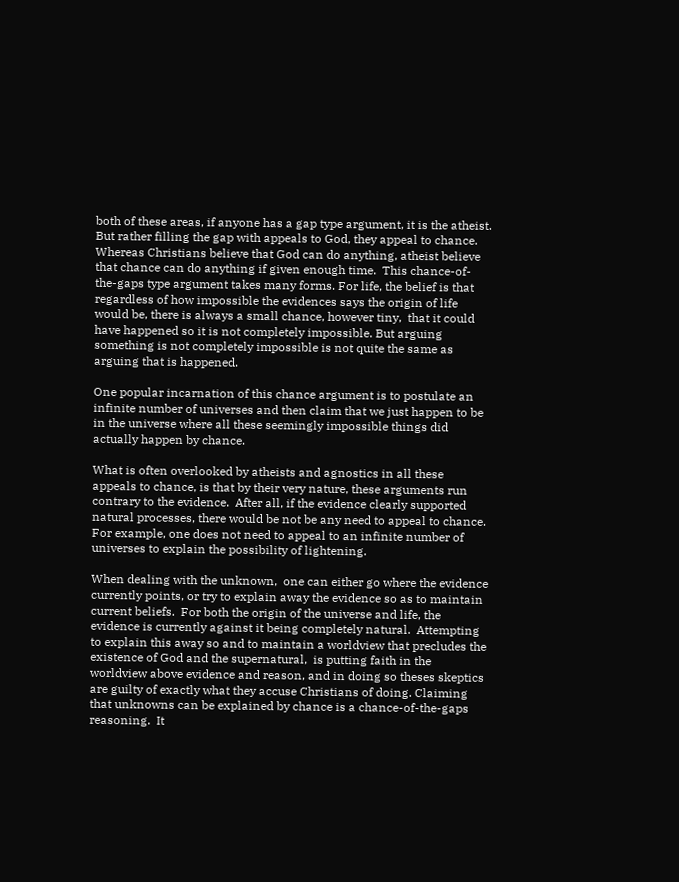both of these areas, if anyone has a gap type argument, it is the atheist. But rather filling the gap with appeals to God, they appeal to chance. Whereas Christians believe that God can do anything, atheist believe that chance can do anything if given enough time.  This chance-of-the-gaps type argument takes many forms. For life, the belief is that regardless of how impossible the evidences says the origin of life would be, there is always a small chance, however tiny,  that it could have happened so it is not completely impossible. But arguing something is not completely impossible is not quite the same as arguing that is happened.

One popular incarnation of this chance argument is to postulate an infinite number of universes and then claim that we just happen to be in the universe where all these seemingly impossible things did actually happen by chance.

What is often overlooked by atheists and agnostics in all these appeals to chance, is that by their very nature, these arguments run contrary to the evidence.  After all, if the evidence clearly supported natural processes, there would be not be any need to appeal to chance.  For example, one does not need to appeal to an infinite number of universes to explain the possibility of lightening.

When dealing with the unknown,  one can either go where the evidence currently points, or try to explain away the evidence so as to maintain current beliefs.  For both the origin of the universe and life, the evidence is currently against it being completely natural.  Attempting to explain this away so and to maintain a worldview that precludes the existence of God and the supernatural,  is putting faith in the worldview above evidence and reason, and in doing so theses skeptics are guilty of exactly what they accuse Christians of doing. Claiming that unknowns can be explained by chance is a chance-of-the-gaps reasoning.  It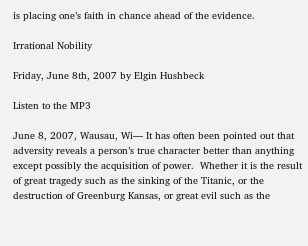is placing one’s faith in chance ahead of the evidence.

Irrational Nobility

Friday, June 8th, 2007 by Elgin Hushbeck

Listen to the MP3

June 8, 2007, Wausau, Wi— It has often been pointed out that adversity reveals a person’s true character better than anything except possibly the acquisition of power.  Whether it is the result of great tragedy such as the sinking of the Titanic, or the destruction of Greenburg Kansas, or great evil such as the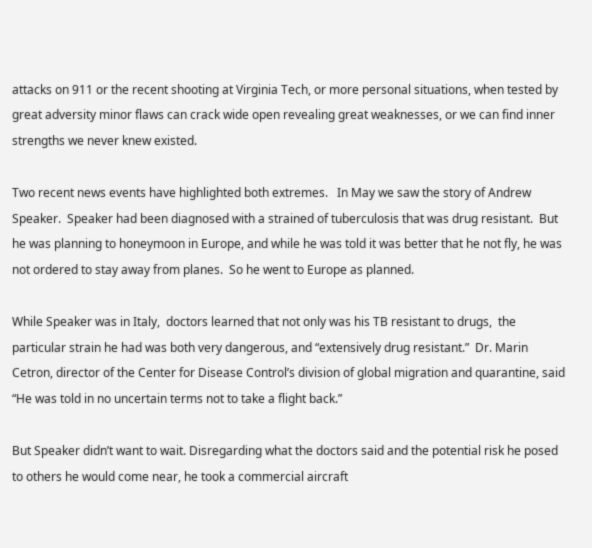attacks on 911 or the recent shooting at Virginia Tech, or more personal situations, when tested by great adversity minor flaws can crack wide open revealing great weaknesses, or we can find inner strengths we never knew existed.

Two recent news events have highlighted both extremes.   In May we saw the story of Andrew Speaker.  Speaker had been diagnosed with a strained of tuberculosis that was drug resistant.  But he was planning to honeymoon in Europe, and while he was told it was better that he not fly, he was not ordered to stay away from planes.  So he went to Europe as planned.

While Speaker was in Italy,  doctors learned that not only was his TB resistant to drugs,  the particular strain he had was both very dangerous, and “extensively drug resistant.”  Dr. Marin Cetron, director of the Center for Disease Control’s division of global migration and quarantine, said “He was told in no uncertain terms not to take a flight back.”

But Speaker didn’t want to wait. Disregarding what the doctors said and the potential risk he posed to others he would come near, he took a commercial aircraft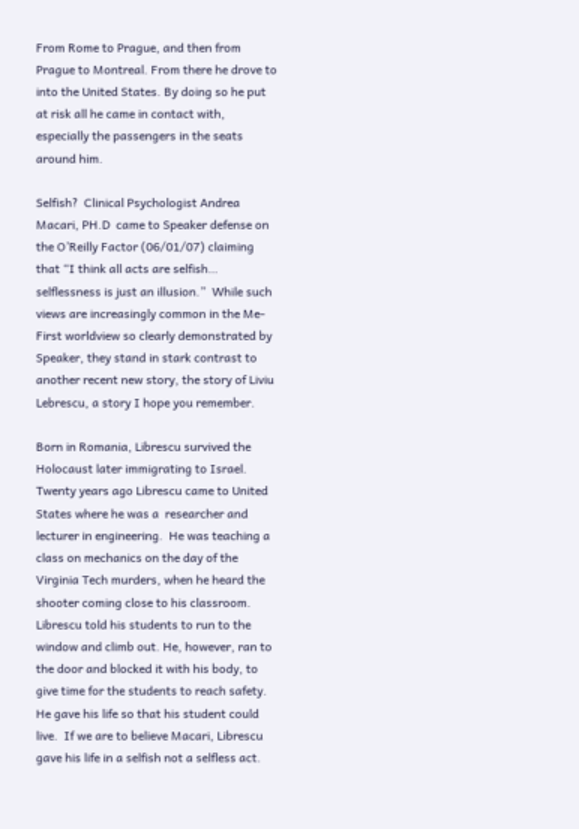From Rome to Prague, and then from Prague to Montreal. From there he drove to into the United States. By doing so he put at risk all he came in contact with, especially the passengers in the seats around him.

Selfish?  Clinical Psychologist Andrea Macari, PH.D  came to Speaker defense on the O’Reilly Factor (06/01/07) claiming that “I think all acts are selfish… selflessness is just an illusion.”  While such views are increasingly common in the Me-First worldview so clearly demonstrated by Speaker, they stand in stark contrast to another recent new story, the story of Liviu Lebrescu, a story I hope you remember.

Born in Romania, Librescu survived the Holocaust later immigrating to Israel.  Twenty years ago Librescu came to United States where he was a  researcher and lecturer in engineering.  He was teaching a class on mechanics on the day of the Virginia Tech murders, when he heard the shooter coming close to his classroom. Librescu told his students to run to the window and climb out. He, however, ran to the door and blocked it with his body, to give time for the students to reach safety.  He gave his life so that his student could live.  If we are to believe Macari, Librescu gave his life in a selfish not a selfless act.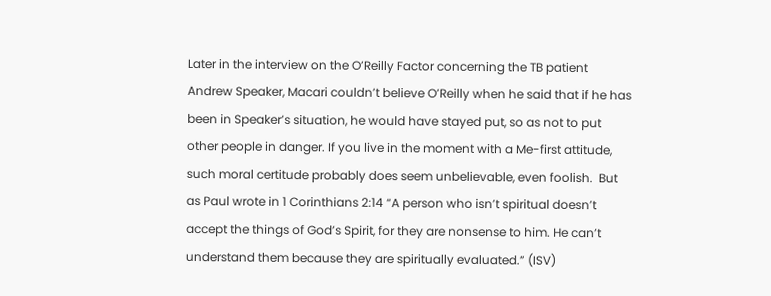Later in the interview on the O’Reilly Factor concerning the TB patient Andrew Speaker, Macari couldn’t believe O’Reilly when he said that if he has been in Speaker’s situation, he would have stayed put, so as not to put other people in danger. If you live in the moment with a Me-first attitude, such moral certitude probably does seem unbelievable, even foolish.  But as Paul wrote in 1 Corinthians 2:14 “A person who isn’t spiritual doesn’t accept the things of God’s Spirit, for they are nonsense to him. He can’t understand them because they are spiritually evaluated.” (ISV)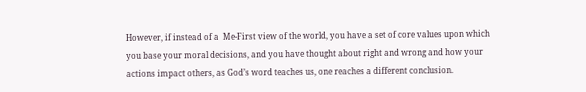However, if instead of a  Me-First view of the world, you have a set of core values upon which you base your moral decisions, and you have thought about right and wrong and how your actions impact others, as God’s word teaches us, one reaches a different conclusion.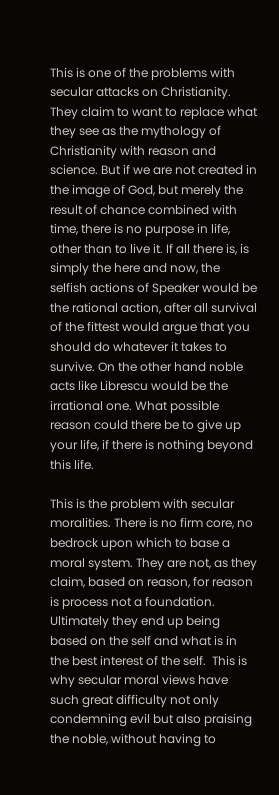This is one of the problems with secular attacks on Christianity. They claim to want to replace what they see as the mythology of Christianity with reason and science. But if we are not created in the image of God, but merely the result of chance combined with time, there is no purpose in life, other than to live it. If all there is, is simply the here and now, the selfish actions of Speaker would be the rational action, after all survival of the fittest would argue that you should do whatever it takes to survive. On the other hand noble acts like Librescu would be the irrational one. What possible reason could there be to give up your life, if there is nothing beyond this life.

This is the problem with secular moralities. There is no firm core, no bedrock upon which to base a moral system. They are not, as they claim, based on reason, for reason is process not a foundation.  Ultimately they end up being based on the self and what is in the best interest of the self.  This is why secular moral views have such great difficulty not only condemning evil but also praising the noble, without having to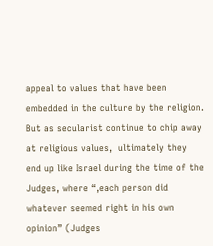appeal to values that have been embedded in the culture by the religion. But as secularist continue to chip away at religious values,  ultimately they end up like Israel during the time of the Judges, where “,each person did whatever seemed right in his own opinion” (Judges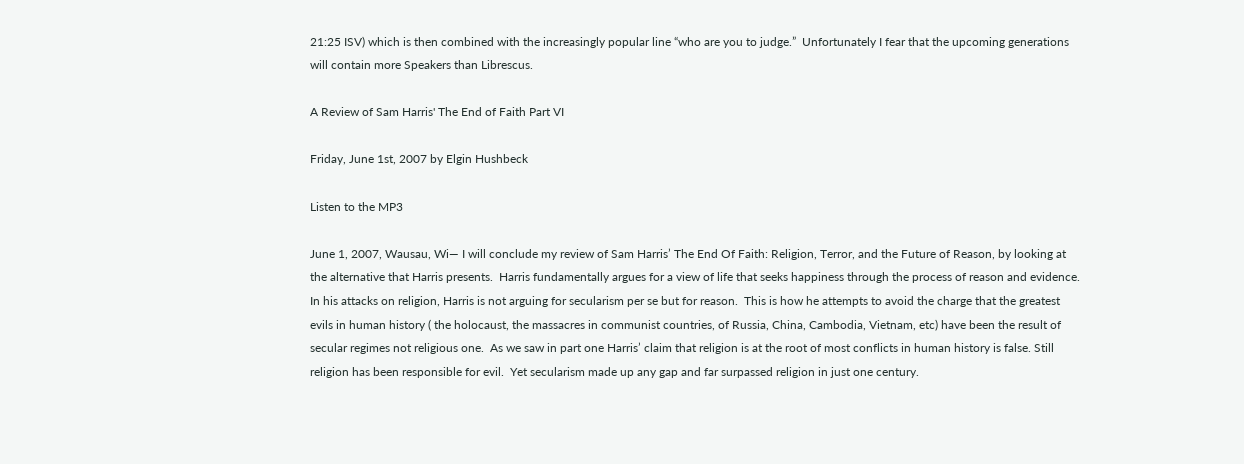21:25 ISV) which is then combined with the increasingly popular line “who are you to judge.”  Unfortunately I fear that the upcoming generations will contain more Speakers than Librescus.

A Review of Sam Harris' The End of Faith Part VI

Friday, June 1st, 2007 by Elgin Hushbeck

Listen to the MP3

June 1, 2007, Wausau, Wi— I will conclude my review of Sam Harris’ The End Of Faith: Religion, Terror, and the Future of Reason, by looking at the alternative that Harris presents.  Harris fundamentally argues for a view of life that seeks happiness through the process of reason and evidence.  In his attacks on religion, Harris is not arguing for secularism per se but for reason.  This is how he attempts to avoid the charge that the greatest evils in human history ( the holocaust, the massacres in communist countries, of Russia, China, Cambodia, Vietnam, etc) have been the result of secular regimes not religious one.  As we saw in part one Harris’ claim that religion is at the root of most conflicts in human history is false. Still religion has been responsible for evil.  Yet secularism made up any gap and far surpassed religion in just one century.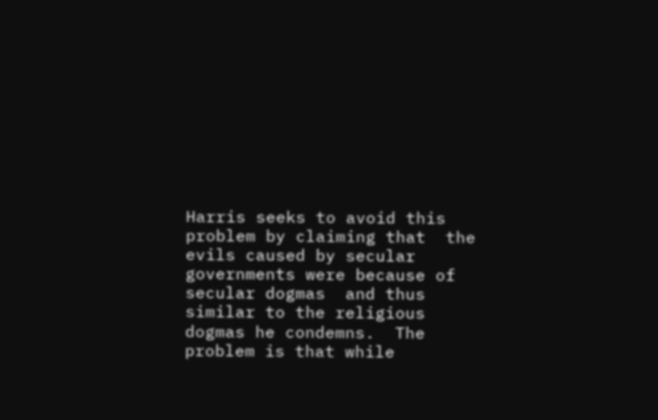Harris seeks to avoid this problem by claiming that  the evils caused by secular governments were because of secular dogmas  and thus similar to the religious dogmas he condemns.  The problem is that while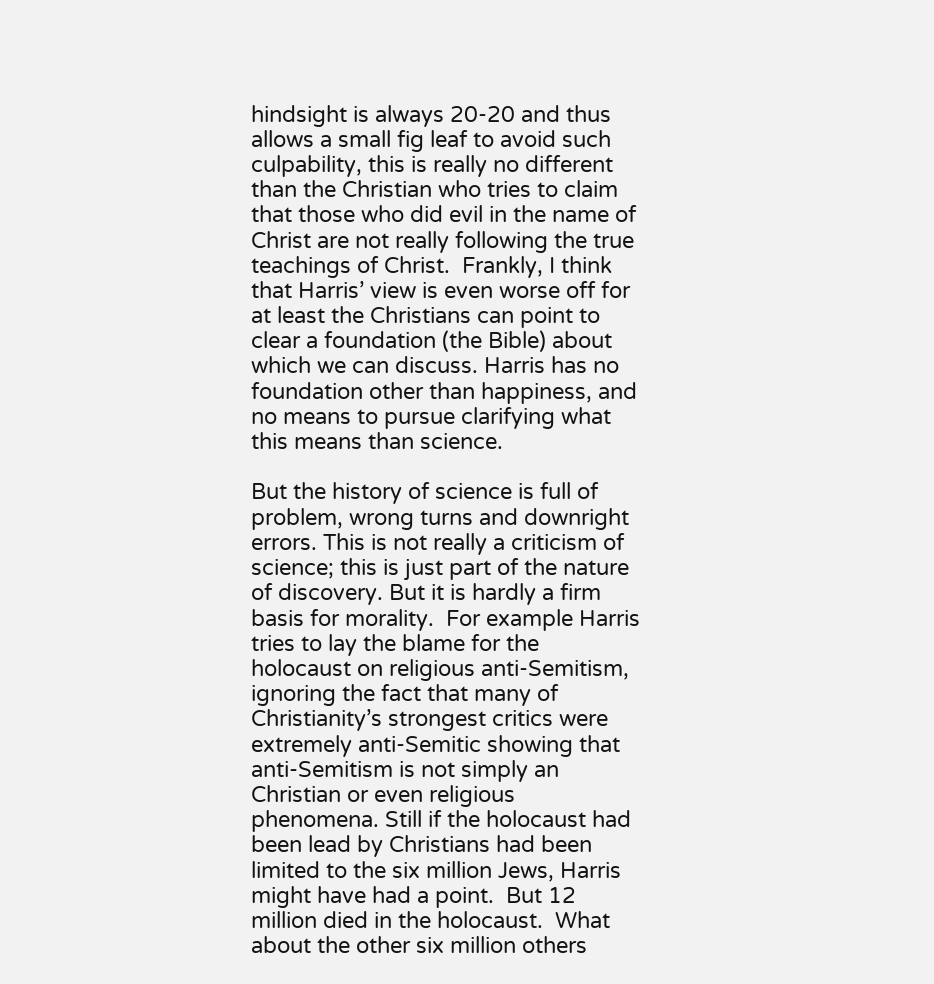hindsight is always 20-20 and thus allows a small fig leaf to avoid such culpability, this is really no different than the Christian who tries to claim that those who did evil in the name of Christ are not really following the true teachings of Christ.  Frankly, I think that Harris’ view is even worse off for at least the Christians can point to clear a foundation (the Bible) about which we can discuss. Harris has no foundation other than happiness, and no means to pursue clarifying what this means than science.

But the history of science is full of problem, wrong turns and downright errors. This is not really a criticism of science; this is just part of the nature of discovery. But it is hardly a firm basis for morality.  For example Harris tries to lay the blame for the holocaust on religious anti-Semitism, ignoring the fact that many of Christianity’s strongest critics were extremely anti-Semitic showing that anti-Semitism is not simply an Christian or even religious phenomena. Still if the holocaust had been lead by Christians had been limited to the six million Jews, Harris might have had a point.  But 12 million died in the holocaust.  What about the other six million others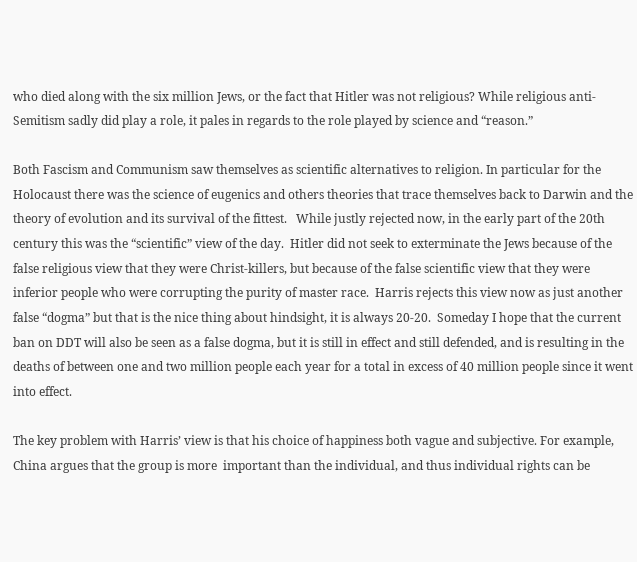who died along with the six million Jews, or the fact that Hitler was not religious? While religious anti-Semitism sadly did play a role, it pales in regards to the role played by science and “reason.”

Both Fascism and Communism saw themselves as scientific alternatives to religion. In particular for the Holocaust there was the science of eugenics and others theories that trace themselves back to Darwin and the theory of evolution and its survival of the fittest.   While justly rejected now, in the early part of the 20th century this was the “scientific” view of the day.  Hitler did not seek to exterminate the Jews because of the false religious view that they were Christ-killers, but because of the false scientific view that they were inferior people who were corrupting the purity of master race.  Harris rejects this view now as just another false “dogma” but that is the nice thing about hindsight, it is always 20-20.  Someday I hope that the current ban on DDT will also be seen as a false dogma, but it is still in effect and still defended, and is resulting in the deaths of between one and two million people each year for a total in excess of 40 million people since it went into effect.

The key problem with Harris’ view is that his choice of happiness both vague and subjective. For example, China argues that the group is more  important than the individual, and thus individual rights can be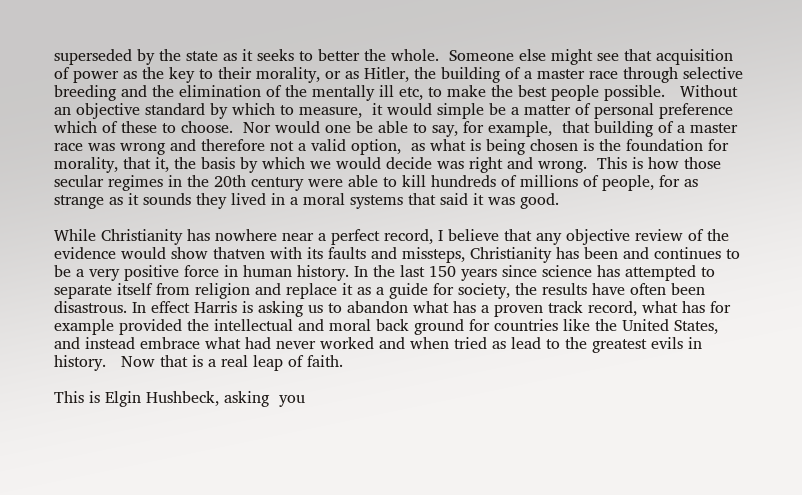superseded by the state as it seeks to better the whole.  Someone else might see that acquisition of power as the key to their morality, or as Hitler, the building of a master race through selective breeding and the elimination of the mentally ill etc, to make the best people possible.   Without an objective standard by which to measure,  it would simple be a matter of personal preference which of these to choose.  Nor would one be able to say, for example,  that building of a master race was wrong and therefore not a valid option,  as what is being chosen is the foundation for morality, that it, the basis by which we would decide was right and wrong.  This is how those secular regimes in the 20th century were able to kill hundreds of millions of people, for as strange as it sounds they lived in a moral systems that said it was good.

While Christianity has nowhere near a perfect record, I believe that any objective review of the evidence would show thatven with its faults and missteps, Christianity has been and continues to be a very positive force in human history. In the last 150 years since science has attempted to separate itself from religion and replace it as a guide for society, the results have often been disastrous. In effect Harris is asking us to abandon what has a proven track record, what has for example provided the intellectual and moral back ground for countries like the United States, and instead embrace what had never worked and when tried as lead to the greatest evils in history.   Now that is a real leap of faith.

This is Elgin Hushbeck, asking  you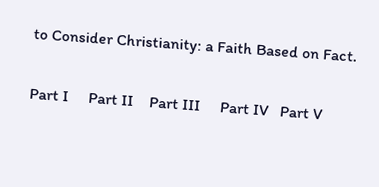to Consider Christianity: a Faith Based on Fact.

Part I     Part II    Part III     Part IV   Part V